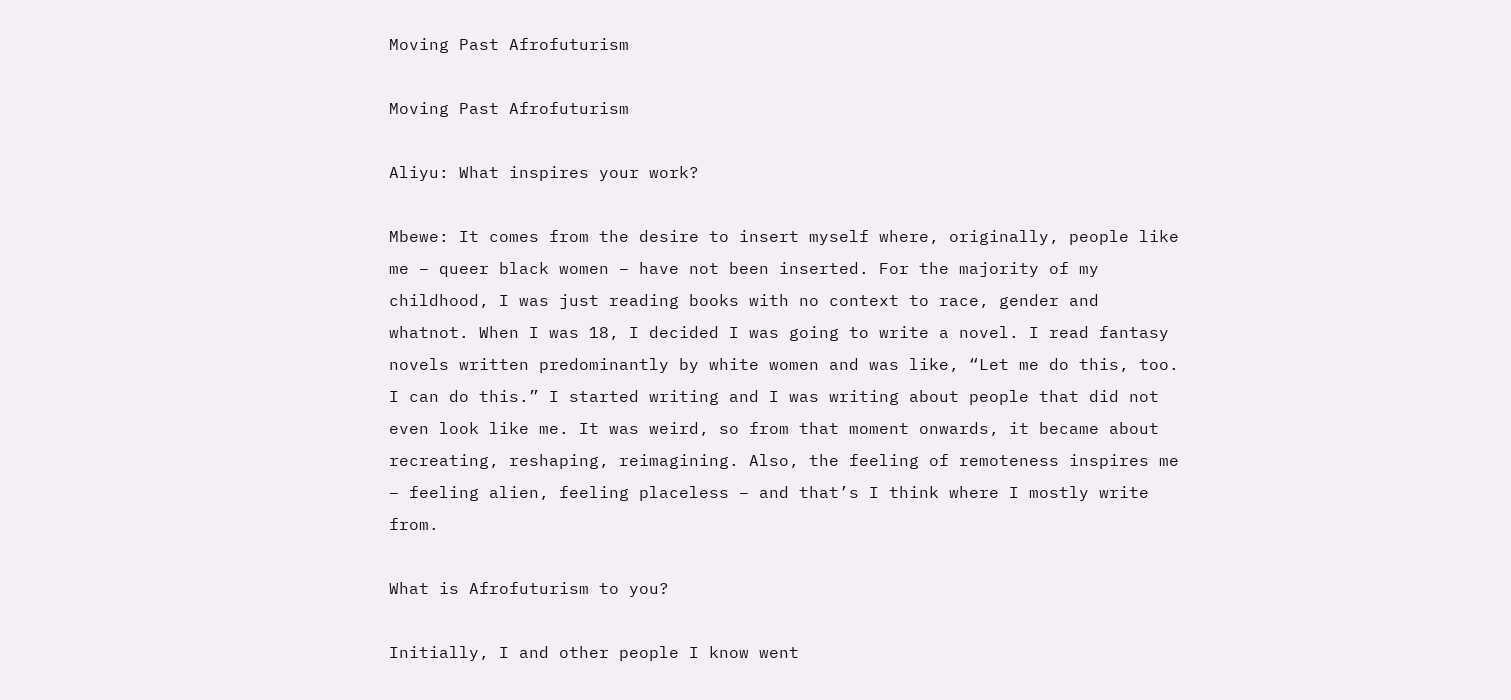Moving Past Afrofuturism

Moving Past Afrofuturism

Aliyu: What inspires your work?

Mbewe: It comes from the desire to insert myself where, originally, people like me – queer black women – have not been inserted. For the majority of my childhood, I was just reading books with no context to race, gender and whatnot. When I was 18, I decided I was going to write a novel. I read fantasy novels written predominantly by white women and was like, “Let me do this, too. I can do this.” I started writing and I was writing about people that did not even look like me. It was weird, so from that moment onwards, it became about recreating, reshaping, reimagining. Also, the feeling of remoteness inspires me – feeling alien, feeling placeless – and that’s I think where I mostly write from.

What is Afrofuturism to you?

Initially, I and other people I know went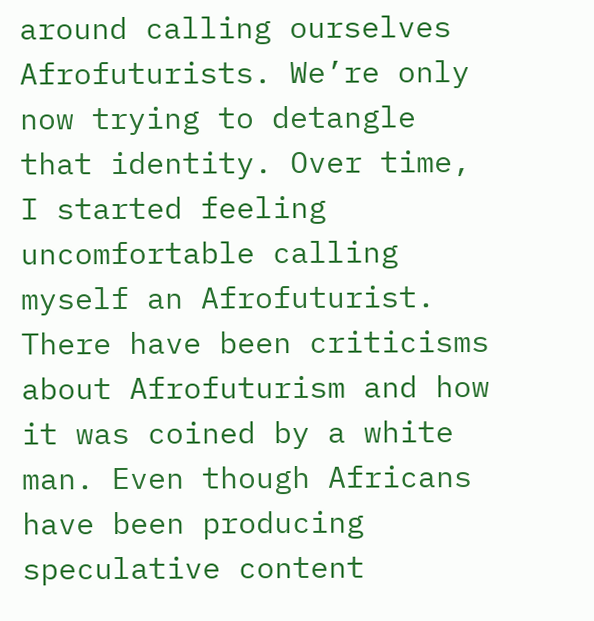around calling ourselves Afrofuturists. We’re only now trying to detangle that identity. Over time, I started feeling uncomfortable calling myself an Afrofuturist. There have been criticisms about Afrofuturism and how it was coined by a white man. Even though Africans have been producing speculative content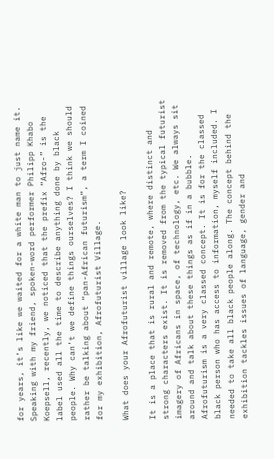for years, it’s like we waited for a white man to just name it. Speaking with my friend, spoken-word performer Philipp Khabo Koepsell, recently, we noticed that the prefix “Afro-” is the label used all the time to describe anything done by black people. Why can’t we define things ourselves? I think we should rather be talking about “pan-African futurism”, a term I coined for my exhibition, Afrofuturist Village.

What does your Afrofuturist village look like?

It is a place that is rural and remote, where distinct and strong characters exist. It is removed from the typical futurist imagery of Africans in space, of technology, etc. We always sit around and talk about these things as if in a bubble. Afrofuturism is a very classed concept. It is for the classed black person who has access to information, myself included. I needed to take all black people along. The concept behind the exhibition tackles issues of language, gender and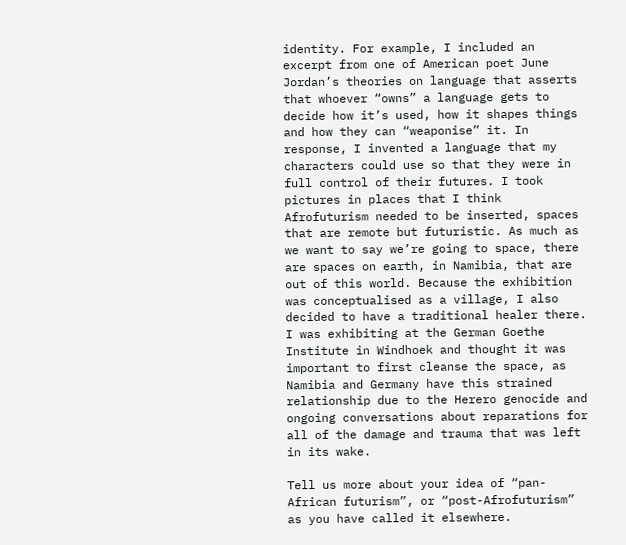identity. For example, I included an excerpt from one of American poet June Jordan’s theories on language that asserts that whoever “owns” a language gets to decide how it’s used, how it shapes things and how they can “weaponise” it. In response, I invented a language that my characters could use so that they were in full control of their futures. I took pictures in places that I think Afrofuturism needed to be inserted, spaces that are remote but futuristic. As much as we want to say we’re going to space, there are spaces on earth, in Namibia, that are out of this world. Because the exhibition was conceptualised as a village, I also decided to have a traditional healer there. I was exhibiting at the German Goethe Institute in Windhoek and thought it was important to first cleanse the space, as Namibia and Germany have this strained relationship due to the Herero genocide and ongoing conversations about reparations for all of the damage and trauma that was left in its wake.

Tell us more about your idea of “pan-African futurism”, or “post-Afrofuturism” as you have called it elsewhere.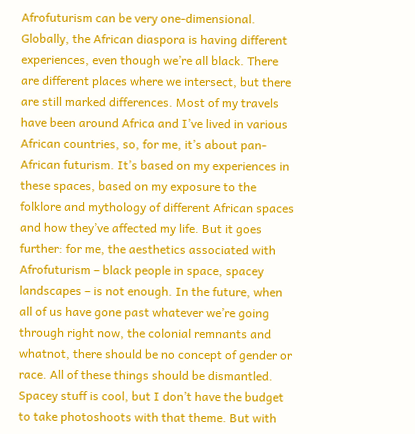Afrofuturism can be very one-dimensional. Globally, the African diaspora is having different experiences, even though we’re all black. There are different places where we intersect, but there are still marked differences. Most of my travels have been around Africa and I’ve lived in various African countries, so, for me, it’s about pan-African futurism. It’s based on my experiences in these spaces, based on my exposure to the folklore and mythology of different African spaces and how they’ve affected my life. But it goes further: for me, the aesthetics associated with Afrofuturism – black people in space, spacey landscapes – is not enough. In the future, when all of us have gone past whatever we’re going through right now, the colonial remnants and whatnot, there should be no concept of gender or race. All of these things should be dismantled. Spacey stuff is cool, but I don’t have the budget to take photoshoots with that theme. But with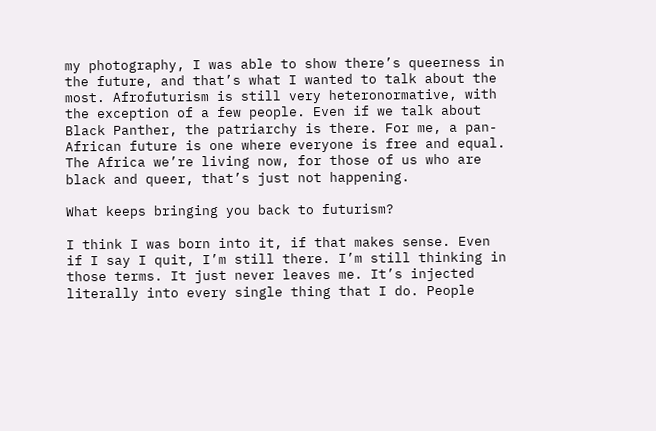my photography, I was able to show there’s queerness in the future, and that’s what I wanted to talk about the most. Afrofuturism is still very heteronormative, with the exception of a few people. Even if we talk about Black Panther, the patriarchy is there. For me, a pan-African future is one where everyone is free and equal. The Africa we’re living now, for those of us who are black and queer, that’s just not happening.

What keeps bringing you back to futurism?

I think I was born into it, if that makes sense. Even if I say I quit, I’m still there. I’m still thinking in those terms. It just never leaves me. It’s injected literally into every single thing that I do. People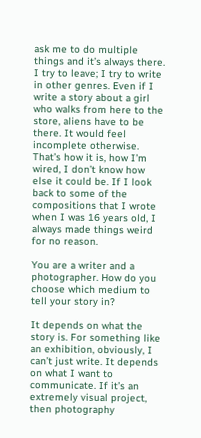ask me to do multiple things and it’s always there. I try to leave; I try to write in other genres. Even if I write a story about a girl who walks from here to the store, aliens have to be there. It would feel incomplete otherwise. That’s how it is, how I’m wired, I don’t know how else it could be. If I look back to some of the compositions that I wrote when I was 16 years old, I always made things weird for no reason.

You are a writer and a photographer. How do you choose which medium to tell your story in?

It depends on what the story is. For something like an exhibition, obviously, I can’t just write. It depends on what I want to communicate. If it’s an extremely visual project, then photography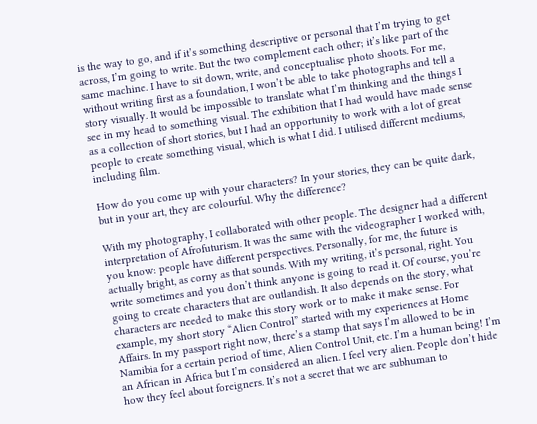is the way to go, and if it’s something descriptive or personal that I’m trying to get across, I’m going to write. But the two complement each other; it’s like part of the same machine. I have to sit down, write, and conceptualise photo shoots. For me, without writing first as a foundation, I won’t be able to take photographs and tell a story visually. It would be impossible to translate what I’m thinking and the things I see in my head to something visual. The exhibition that I had would have made sense as a collection of short stories, but I had an opportunity to work with a lot of great people to create something visual, which is what I did. I utilised different mediums, including film.

How do you come up with your characters? In your stories, they can be quite dark, but in your art, they are colourful. Why the difference?

With my photography, I collaborated with other people. The designer had a different interpretation of Afrofuturism. It was the same with the videographer I worked with, you know: people have different perspectives. Personally, for me, the future is actually bright, as corny as that sounds. With my writing, it’s personal, right. You write sometimes and you don’t think anyone is going to read it. Of course, you’re going to create characters that are outlandish. It also depends on the story, what characters are needed to make this story work or to make it make sense. For example, my short story “Alien Control” started with my experiences at Home Affairs. In my passport right now, there’s a stamp that says I’m allowed to be in Namibia for a certain period of time, Alien Control Unit, etc. I’m a human being! I’m an African in Africa but I’m considered an alien. I feel very alien. People don’t hide how they feel about foreigners. It’s not a secret that we are subhuman to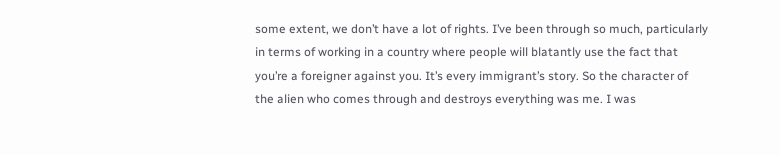some extent, we don’t have a lot of rights. I’ve been through so much, particularly in terms of working in a country where people will blatantly use the fact that you’re a foreigner against you. It’s every immigrant’s story. So the character of the alien who comes through and destroys everything was me. I was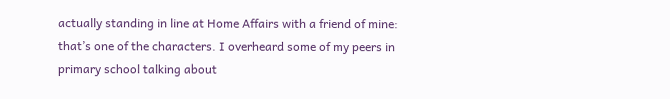actually standing in line at Home Affairs with a friend of mine: that’s one of the characters. I overheard some of my peers in primary school talking about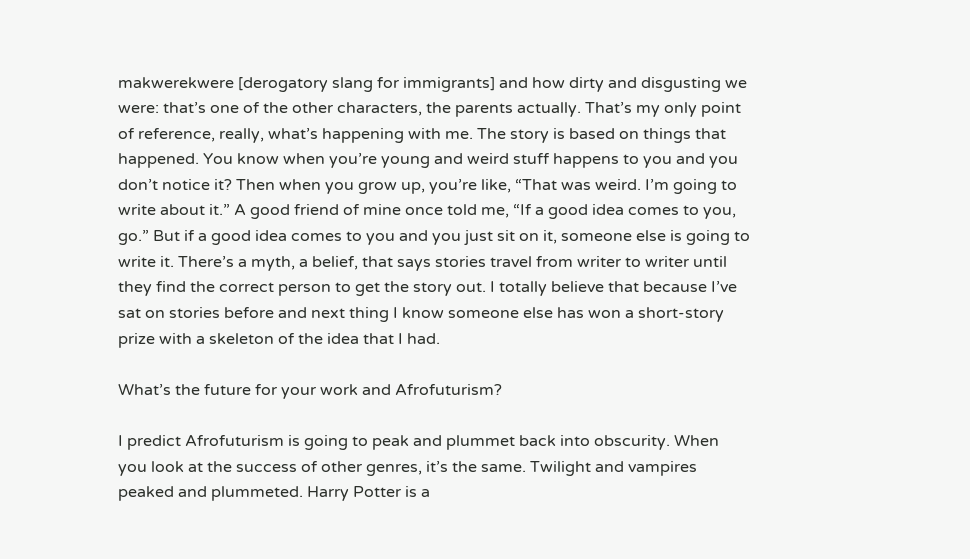makwerekwere [derogatory slang for immigrants] and how dirty and disgusting we were: that’s one of the other characters, the parents actually. That’s my only point of reference, really, what’s happening with me. The story is based on things that happened. You know when you’re young and weird stuff happens to you and you don’t notice it? Then when you grow up, you’re like, “That was weird. I’m going to write about it.” A good friend of mine once told me, “If a good idea comes to you, go.” But if a good idea comes to you and you just sit on it, someone else is going to write it. There’s a myth, a belief, that says stories travel from writer to writer until they find the correct person to get the story out. I totally believe that because I’ve sat on stories before and next thing I know someone else has won a short-story prize with a skeleton of the idea that I had.

What’s the future for your work and Afrofuturism?

I predict Afrofuturism is going to peak and plummet back into obscurity. When you look at the success of other genres, it’s the same. Twilight and vampires peaked and plummeted. Harry Potter is a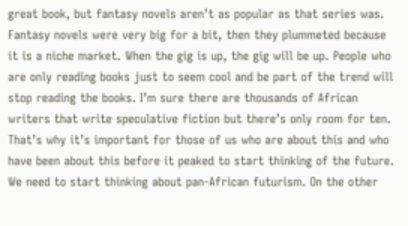great book, but fantasy novels aren’t as popular as that series was. Fantasy novels were very big for a bit, then they plummeted because it is a niche market. When the gig is up, the gig will be up. People who are only reading books just to seem cool and be part of the trend will stop reading the books. I’m sure there are thousands of African writers that write speculative fiction but there’s only room for ten. That’s why it’s important for those of us who are about this and who have been about this before it peaked to start thinking of the future. We need to start thinking about pan-African futurism. On the other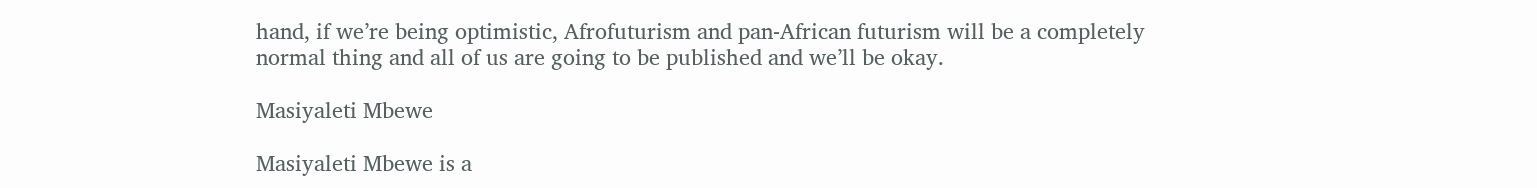hand, if we’re being optimistic, Afrofuturism and pan-African futurism will be a completely normal thing and all of us are going to be published and we’ll be okay.

Masiyaleti Mbewe

Masiyaleti Mbewe is a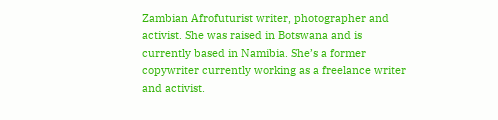Zambian Afrofuturist writer, photographer and activist. She was raised in Botswana and is currently based in Namibia. She’s a former copywriter currently working as a freelance writer and activist.